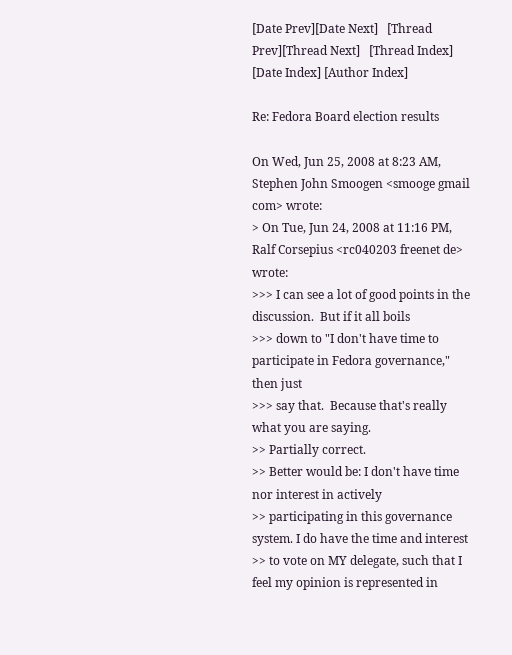[Date Prev][Date Next]   [Thread Prev][Thread Next]   [Thread Index] [Date Index] [Author Index]

Re: Fedora Board election results

On Wed, Jun 25, 2008 at 8:23 AM, Stephen John Smoogen <smooge gmail com> wrote:
> On Tue, Jun 24, 2008 at 11:16 PM, Ralf Corsepius <rc040203 freenet de> wrote:
>>> I can see a lot of good points in the discussion.  But if it all boils
>>> down to "I don't have time to participate in Fedora governance," then just
>>> say that.  Because that's really what you are saying.
>> Partially correct.
>> Better would be: I don't have time nor interest in actively
>> participating in this governance system. I do have the time and interest
>> to vote on MY delegate, such that I feel my opinion is represented in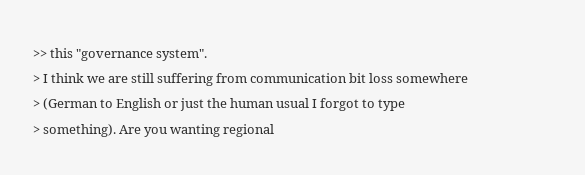>> this "governance system".
> I think we are still suffering from communication bit loss somewhere
> (German to English or just the human usual I forgot to type
> something). Are you wanting regional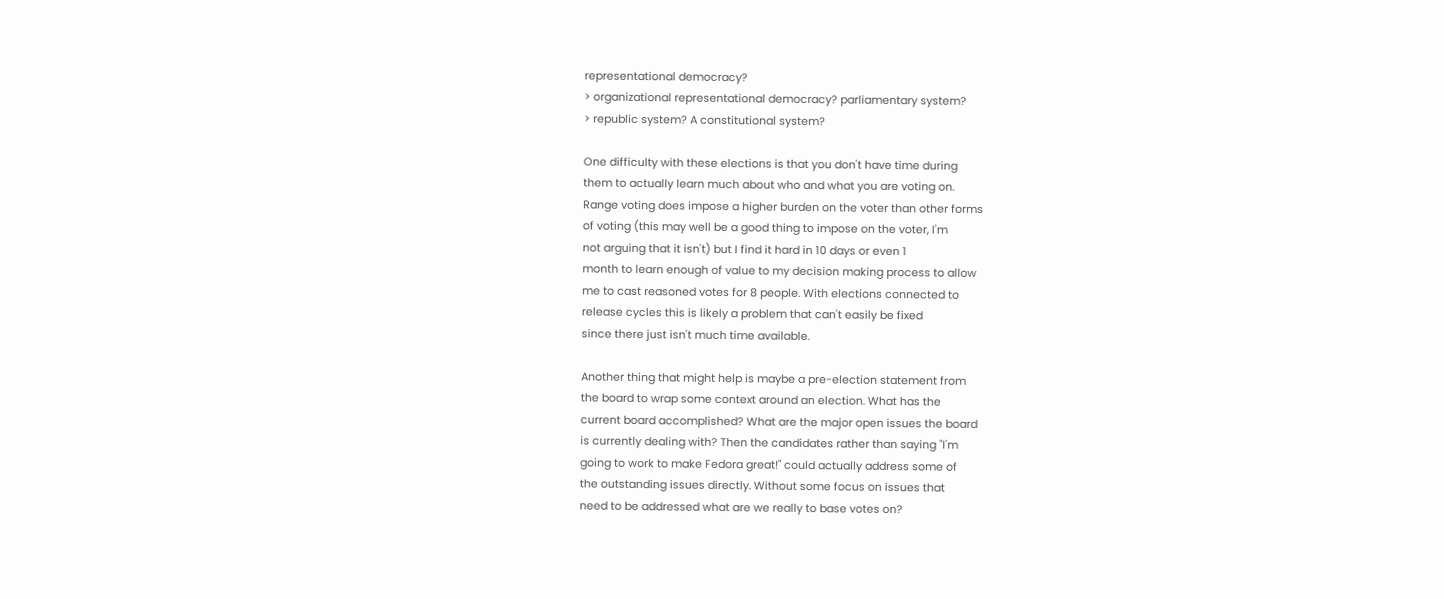representational democracy?
> organizational representational democracy? parliamentary system?
> republic system? A constitutional system?

One difficulty with these elections is that you don't have time during
them to actually learn much about who and what you are voting on.
Range voting does impose a higher burden on the voter than other forms
of voting (this may well be a good thing to impose on the voter, I'm
not arguing that it isn't) but I find it hard in 10 days or even 1
month to learn enough of value to my decision making process to allow
me to cast reasoned votes for 8 people. With elections connected to
release cycles this is likely a problem that can't easily be fixed
since there just isn't much time available.

Another thing that might help is maybe a pre-election statement from
the board to wrap some context around an election. What has the
current board accomplished? What are the major open issues the board
is currently dealing with? Then the candidates rather than saying "I'm
going to work to make Fedora great!" could actually address some of
the outstanding issues directly. Without some focus on issues that
need to be addressed what are we really to base votes on?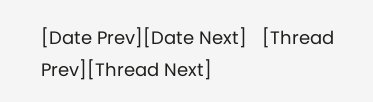[Date Prev][Date Next]   [Thread Prev][Thread Next]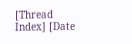[Thread Index] [Date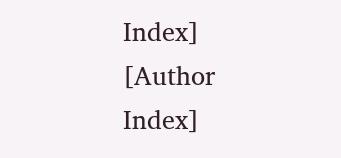Index] [Author Index]